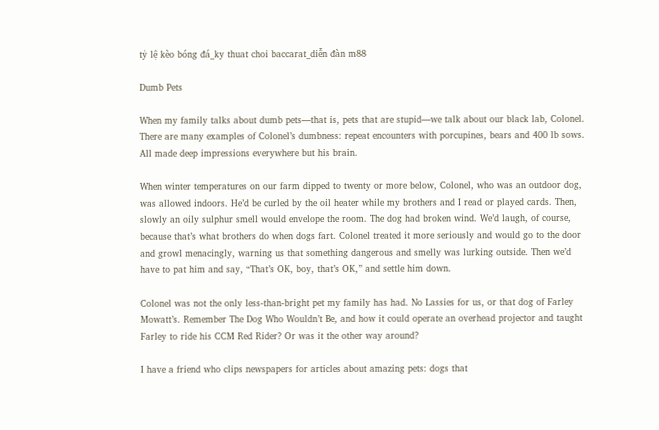tỷ lệ kèo bóng đá_ky thuat choi baccarat_diễn đàn m88

Dumb Pets

When my family talks about dumb pets—that is, pets that are stupid—we talk about our black lab, Colonel. There are many examples of Colonel’s dumbness: repeat encounters with porcupines, bears and 400 lb sows. All made deep impressions everywhere but his brain.

When winter temperatures on our farm dipped to twenty or more below, Colonel, who was an outdoor dog, was allowed indoors. He’d be curled by the oil heater while my brothers and I read or played cards. Then, slowly an oily sulphur smell would envelope the room. The dog had broken wind. We’d laugh, of course, because that’s what brothers do when dogs fart. Colonel treated it more seriously and would go to the door and growl menacingly, warning us that something dangerous and smelly was lurking outside. Then we’d have to pat him and say, “That’s OK, boy, that’s OK,” and settle him down.

Colonel was not the only less-than-bright pet my family has had. No Lassies for us, or that dog of Farley Mowatt’s. Remember The Dog Who Wouldn’t Be, and how it could operate an overhead projector and taught Farley to ride his CCM Red Rider? Or was it the other way around?

I have a friend who clips newspapers for articles about amazing pets: dogs that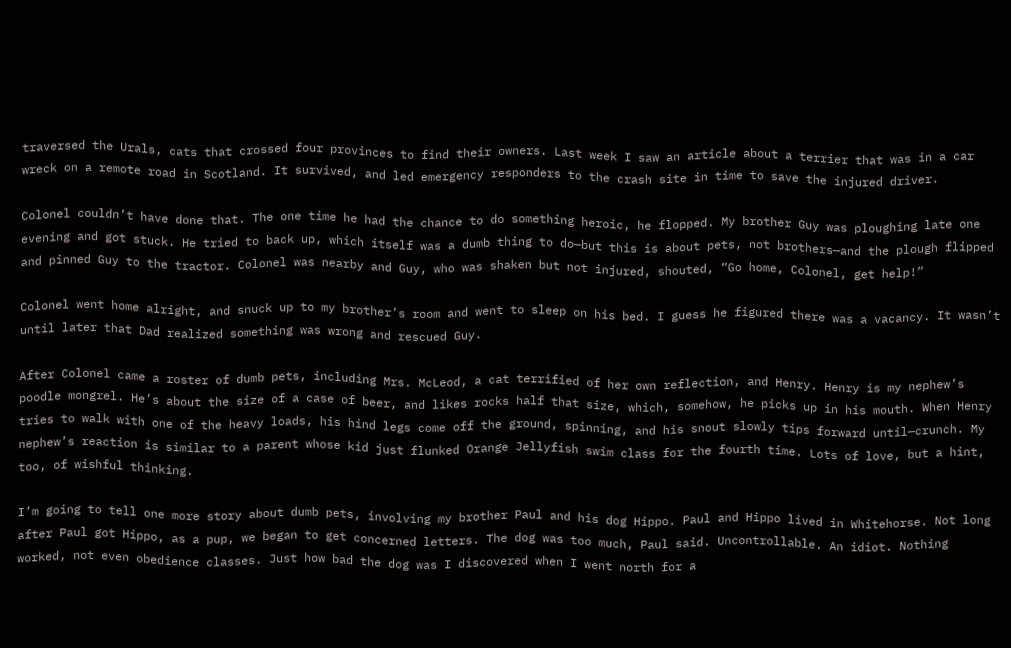traversed the Urals, cats that crossed four provinces to find their owners. Last week I saw an article about a terrier that was in a car wreck on a remote road in Scotland. It survived, and led emergency responders to the crash site in time to save the injured driver.

Colonel couldn’t have done that. The one time he had the chance to do something heroic, he flopped. My brother Guy was ploughing late one evening and got stuck. He tried to back up, which itself was a dumb thing to do—but this is about pets, not brothers—and the plough flipped and pinned Guy to the tractor. Colonel was nearby and Guy, who was shaken but not injured, shouted, “Go home, Colonel, get help!”

Colonel went home alright, and snuck up to my brother’s room and went to sleep on his bed. I guess he figured there was a vacancy. It wasn’t until later that Dad realized something was wrong and rescued Guy.

After Colonel came a roster of dumb pets, including Mrs. McLeod, a cat terrified of her own reflection, and Henry. Henry is my nephew’s poodle mongrel. He’s about the size of a case of beer, and likes rocks half that size, which, somehow, he picks up in his mouth. When Henry tries to walk with one of the heavy loads, his hind legs come off the ground, spinning, and his snout slowly tips forward until—crunch. My nephew’s reaction is similar to a parent whose kid just flunked Orange Jellyfish swim class for the fourth time. Lots of love, but a hint, too, of wishful thinking.

I’m going to tell one more story about dumb pets, involving my brother Paul and his dog Hippo. Paul and Hippo lived in Whitehorse. Not long after Paul got Hippo, as a pup, we began to get concerned letters. The dog was too much, Paul said. Uncontrollable. An idiot. Nothing worked, not even obedience classes. Just how bad the dog was I discovered when I went north for a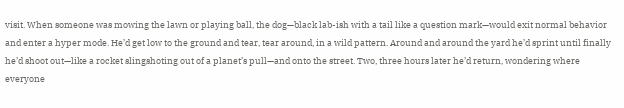visit. When someone was mowing the lawn or playing ball, the dog—black lab-ish with a tail like a question mark—would exit normal behavior and enter a hyper mode. He’d get low to the ground and tear, tear around, in a wild pattern. Around and around the yard he’d sprint until finally he’d shoot out—like a rocket slingshoting out of a planet’s pull—and onto the street. Two, three hours later he’d return, wondering where everyone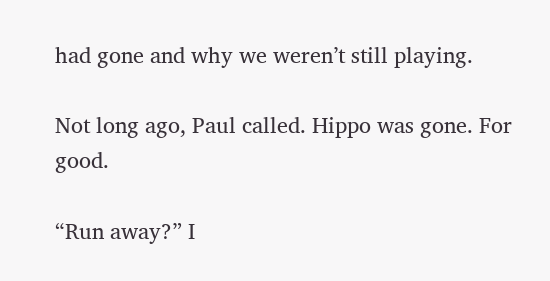had gone and why we weren’t still playing.

Not long ago, Paul called. Hippo was gone. For good.

“Run away?” I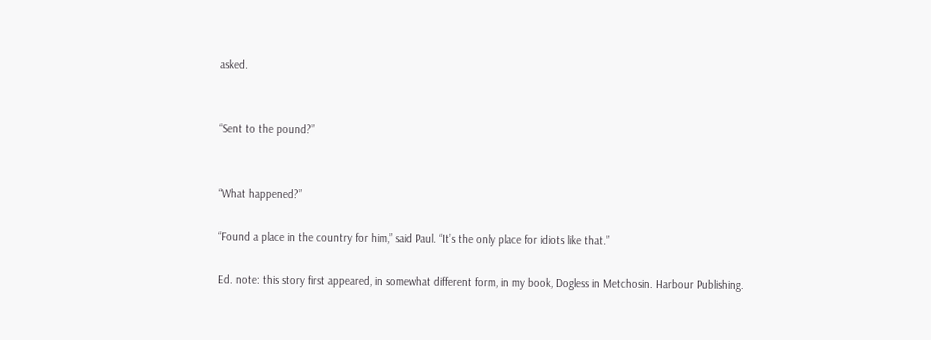asked.


“Sent to the pound?”


“What happened?”

“Found a place in the country for him,” said Paul. “It’s the only place for idiots like that.”

Ed. note: this story first appeared, in somewhat different form, in my book, Dogless in Metchosin. Harbour Publishing.